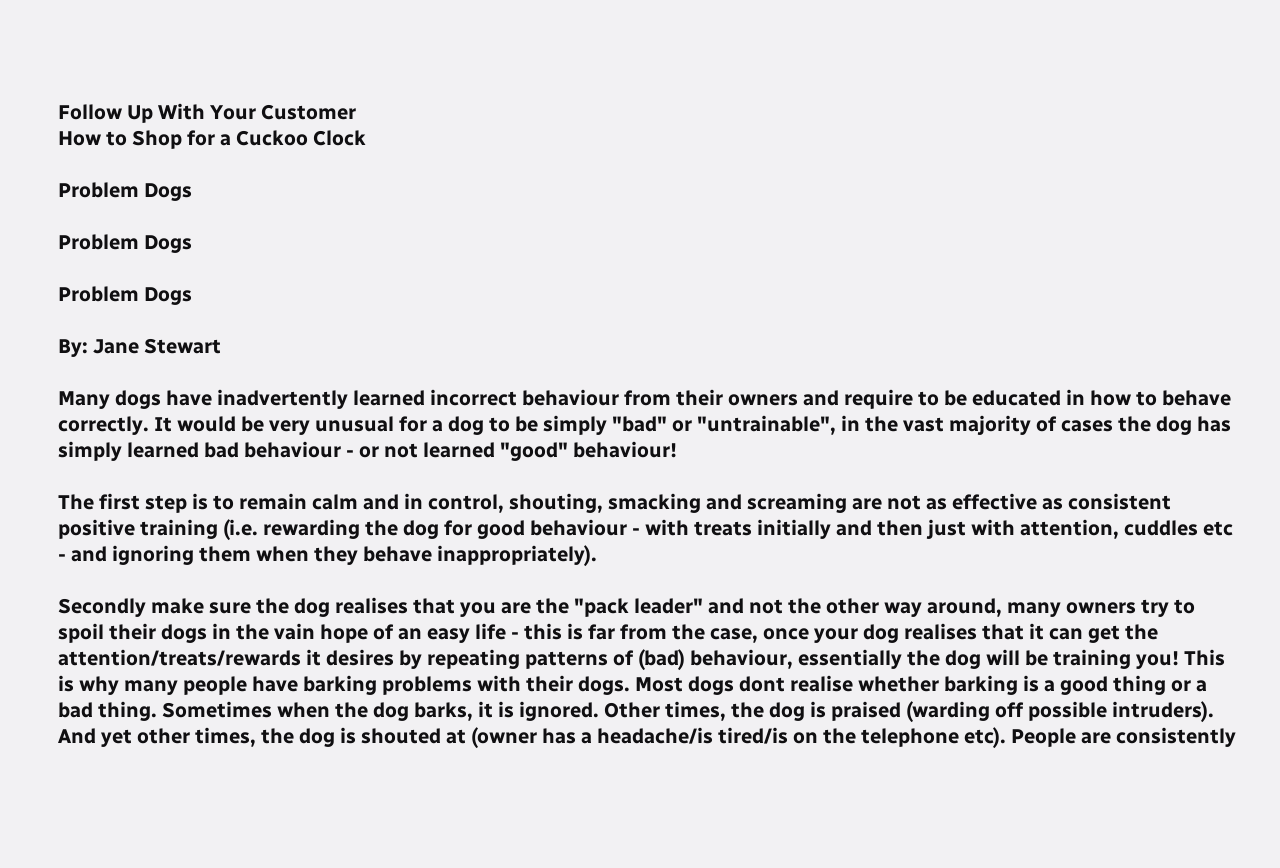Follow Up With Your Customer
How to Shop for a Cuckoo Clock

Problem Dogs

Problem Dogs

Problem Dogs

By: Jane Stewart

Many dogs have inadvertently learned incorrect behaviour from their owners and require to be educated in how to behave correctly. It would be very unusual for a dog to be simply "bad" or "untrainable", in the vast majority of cases the dog has simply learned bad behaviour - or not learned "good" behaviour!

The first step is to remain calm and in control, shouting, smacking and screaming are not as effective as consistent positive training (i.e. rewarding the dog for good behaviour - with treats initially and then just with attention, cuddles etc - and ignoring them when they behave inappropriately).

Secondly make sure the dog realises that you are the "pack leader" and not the other way around, many owners try to spoil their dogs in the vain hope of an easy life - this is far from the case, once your dog realises that it can get the attention/treats/rewards it desires by repeating patterns of (bad) behaviour, essentially the dog will be training you! This is why many people have barking problems with their dogs. Most dogs dont realise whether barking is a good thing or a bad thing. Sometimes when the dog barks, it is ignored. Other times, the dog is praised (warding off possible intruders). And yet other times, the dog is shouted at (owner has a headache/is tired/is on the telephone etc). People are consistently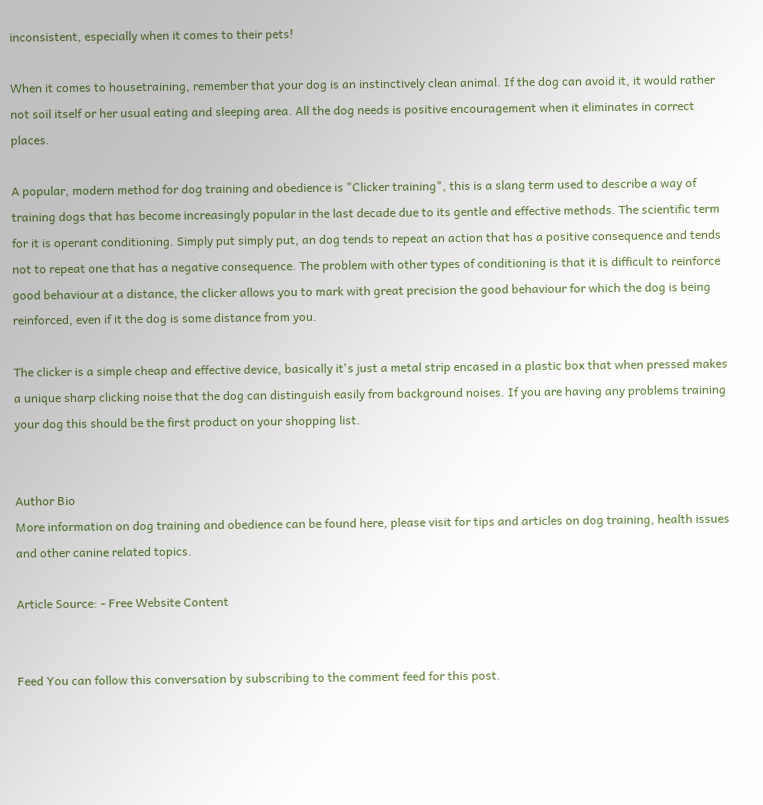inconsistent, especially when it comes to their pets!

When it comes to housetraining, remember that your dog is an instinctively clean animal. If the dog can avoid it, it would rather not soil itself or her usual eating and sleeping area. All the dog needs is positive encouragement when it eliminates in correct places.

A popular, modern method for dog training and obedience is "Clicker training", this is a slang term used to describe a way of training dogs that has become increasingly popular in the last decade due to its gentle and effective methods. The scientific term for it is operant conditioning. Simply put simply put, an dog tends to repeat an action that has a positive consequence and tends not to repeat one that has a negative consequence. The problem with other types of conditioning is that it is difficult to reinforce good behaviour at a distance, the clicker allows you to mark with great precision the good behaviour for which the dog is being reinforced, even if it the dog is some distance from you.

The clicker is a simple cheap and effective device, basically it's just a metal strip encased in a plastic box that when pressed makes a unique sharp clicking noise that the dog can distinguish easily from background noises. If you are having any problems training your dog this should be the first product on your shopping list.


Author Bio
More information on dog training and obedience can be found here, please visit for tips and articles on dog training, health issues and other canine related topics.

Article Source: - Free Website Content


Feed You can follow this conversation by subscribing to the comment feed for this post.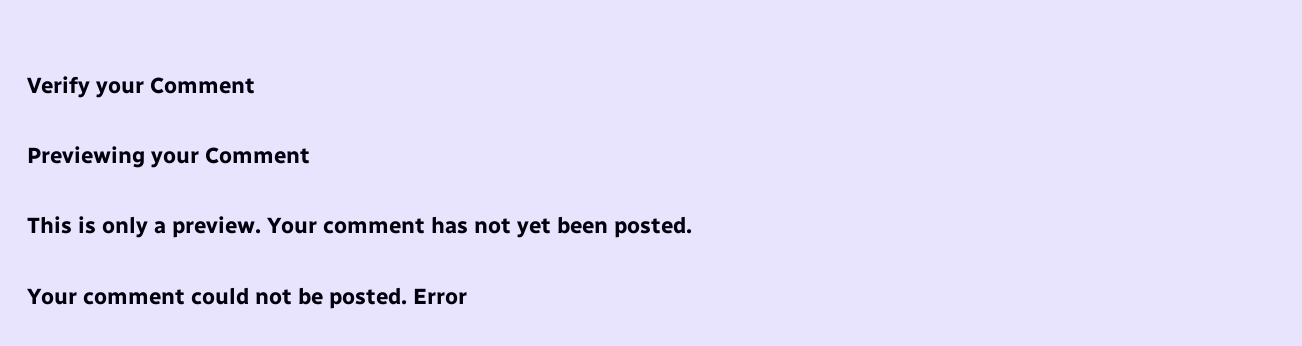Verify your Comment

Previewing your Comment

This is only a preview. Your comment has not yet been posted.

Your comment could not be posted. Error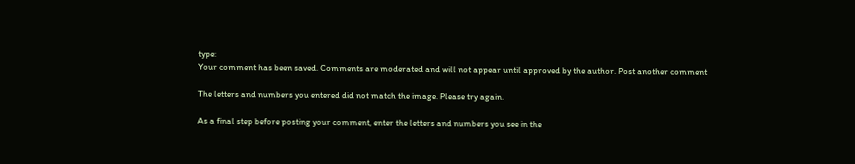type:
Your comment has been saved. Comments are moderated and will not appear until approved by the author. Post another comment

The letters and numbers you entered did not match the image. Please try again.

As a final step before posting your comment, enter the letters and numbers you see in the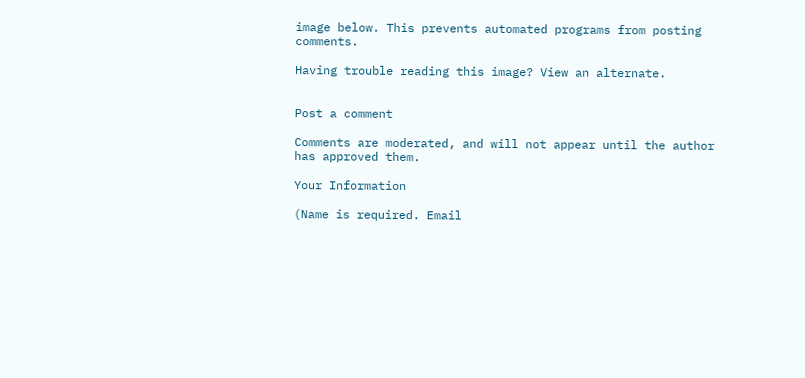image below. This prevents automated programs from posting comments.

Having trouble reading this image? View an alternate.


Post a comment

Comments are moderated, and will not appear until the author has approved them.

Your Information

(Name is required. Email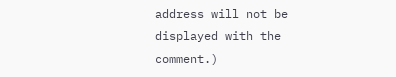address will not be displayed with the comment.)